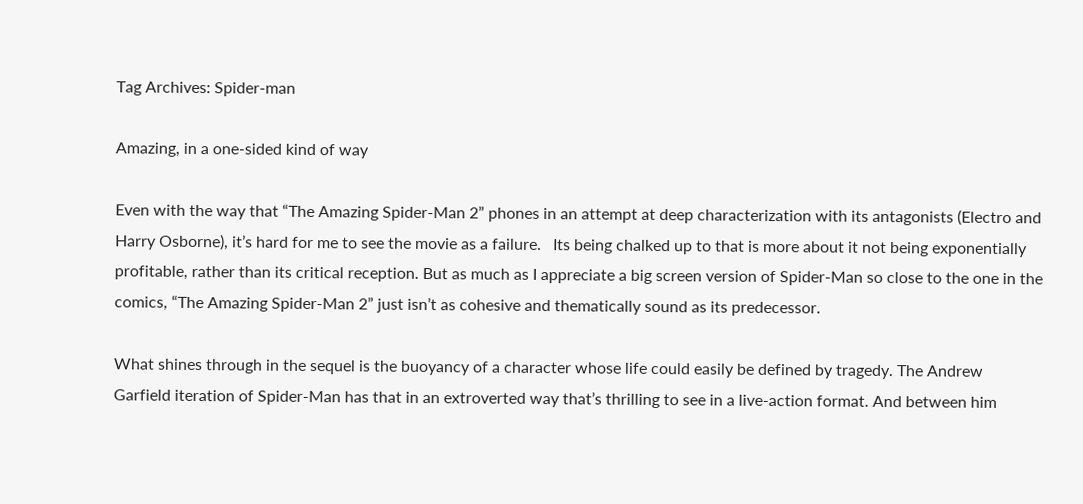Tag Archives: Spider-man

Amazing, in a one-sided kind of way

Even with the way that “The Amazing Spider-Man 2” phones in an attempt at deep characterization with its antagonists (Electro and Harry Osborne), it’s hard for me to see the movie as a failure.   Its being chalked up to that is more about it not being exponentially profitable, rather than its critical reception. But as much as I appreciate a big screen version of Spider-Man so close to the one in the comics, “The Amazing Spider-Man 2” just isn’t as cohesive and thematically sound as its predecessor.

What shines through in the sequel is the buoyancy of a character whose life could easily be defined by tragedy. The Andrew Garfield iteration of Spider-Man has that in an extroverted way that’s thrilling to see in a live-action format. And between him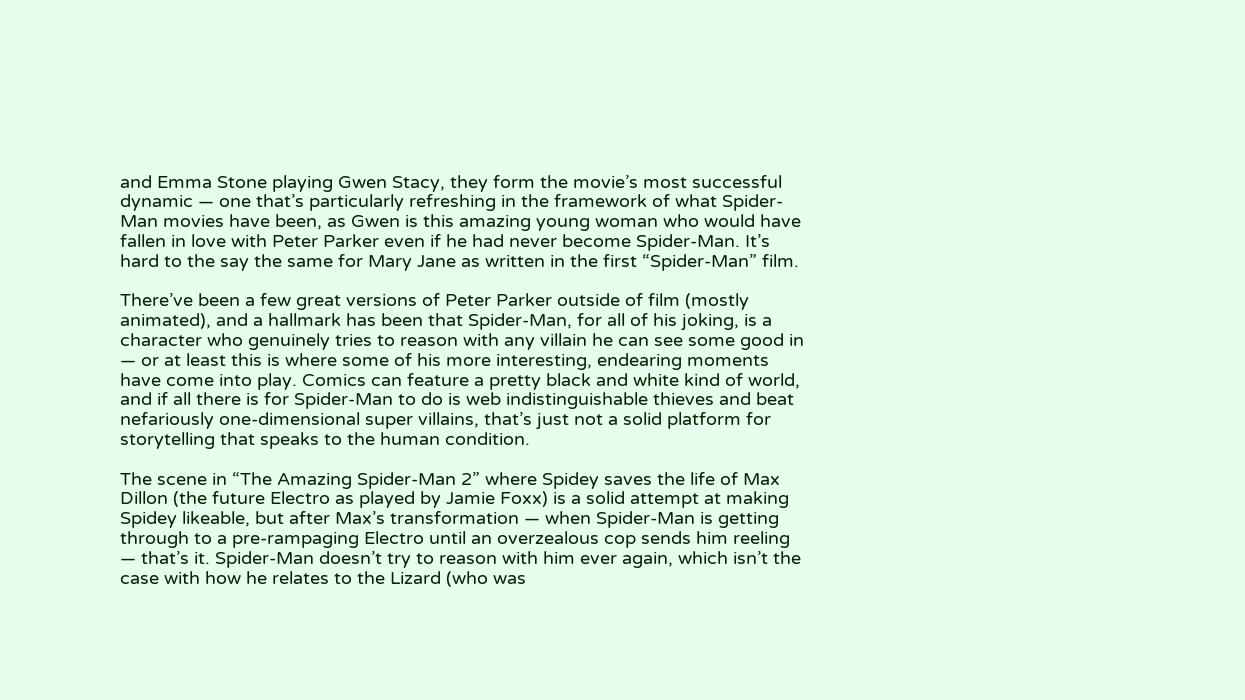and Emma Stone playing Gwen Stacy, they form the movie’s most successful dynamic — one that’s particularly refreshing in the framework of what Spider-Man movies have been, as Gwen is this amazing young woman who would have fallen in love with Peter Parker even if he had never become Spider-Man. It’s hard to the say the same for Mary Jane as written in the first “Spider-Man” film.

There’ve been a few great versions of Peter Parker outside of film (mostly animated), and a hallmark has been that Spider-Man, for all of his joking, is a character who genuinely tries to reason with any villain he can see some good in — or at least this is where some of his more interesting, endearing moments have come into play. Comics can feature a pretty black and white kind of world, and if all there is for Spider-Man to do is web indistinguishable thieves and beat nefariously one-dimensional super villains, that’s just not a solid platform for storytelling that speaks to the human condition.

The scene in “The Amazing Spider-Man 2” where Spidey saves the life of Max Dillon (the future Electro as played by Jamie Foxx) is a solid attempt at making Spidey likeable, but after Max’s transformation — when Spider-Man is getting through to a pre-rampaging Electro until an overzealous cop sends him reeling — that’s it. Spider-Man doesn’t try to reason with him ever again, which isn’t the case with how he relates to the Lizard (who was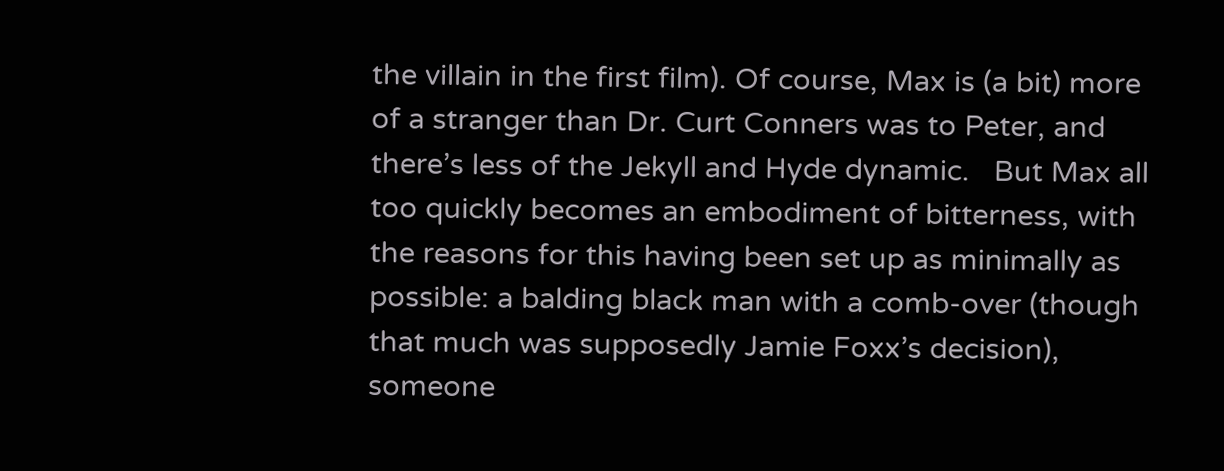the villain in the first film). Of course, Max is (a bit) more of a stranger than Dr. Curt Conners was to Peter, and there’s less of the Jekyll and Hyde dynamic.   But Max all too quickly becomes an embodiment of bitterness, with the reasons for this having been set up as minimally as possible: a balding black man with a comb-over (though that much was supposedly Jamie Foxx’s decision), someone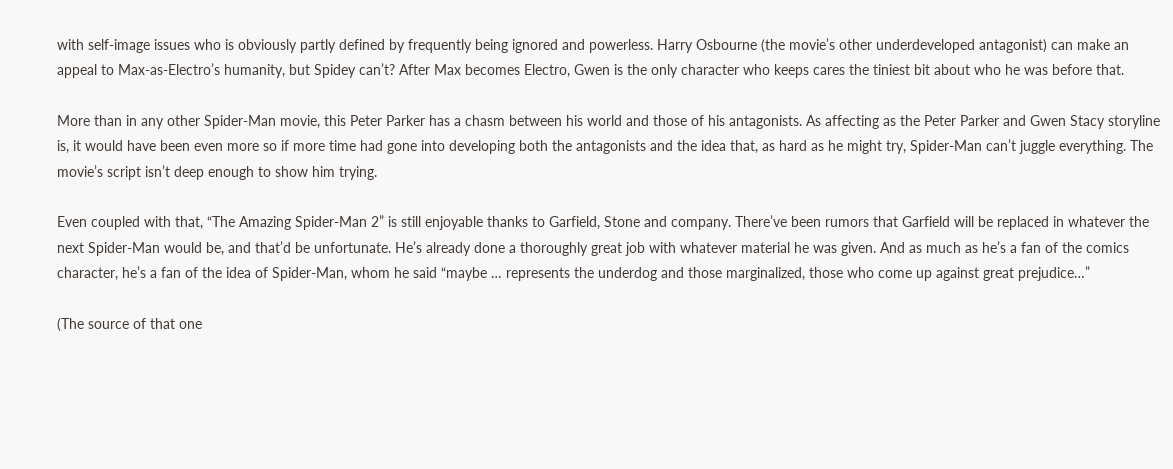with self-image issues who is obviously partly defined by frequently being ignored and powerless. Harry Osbourne (the movie’s other underdeveloped antagonist) can make an appeal to Max-as-Electro’s humanity, but Spidey can’t? After Max becomes Electro, Gwen is the only character who keeps cares the tiniest bit about who he was before that.

More than in any other Spider-Man movie, this Peter Parker has a chasm between his world and those of his antagonists. As affecting as the Peter Parker and Gwen Stacy storyline is, it would have been even more so if more time had gone into developing both the antagonists and the idea that, as hard as he might try, Spider-Man can’t juggle everything. The movie’s script isn’t deep enough to show him trying.

Even coupled with that, “The Amazing Spider-Man 2” is still enjoyable thanks to Garfield, Stone and company. There’ve been rumors that Garfield will be replaced in whatever the next Spider-Man would be, and that’d be unfortunate. He’s already done a thoroughly great job with whatever material he was given. And as much as he’s a fan of the comics character, he’s a fan of the idea of Spider-Man, whom he said “maybe … represents the underdog and those marginalized, those who come up against great prejudice…”

(The source of that one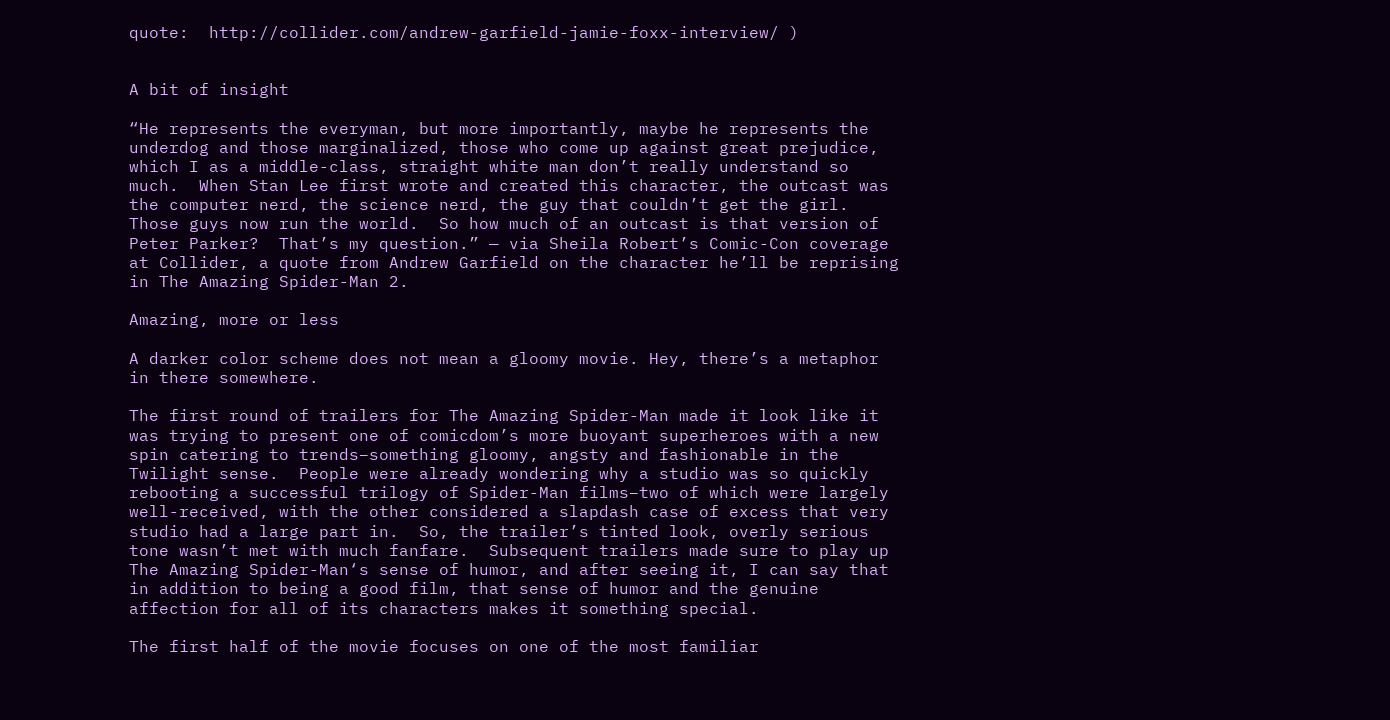quote:  http://collider.com/andrew-garfield-jamie-foxx-interview/ )


A bit of insight

“He represents the everyman, but more importantly, maybe he represents the underdog and those marginalized, those who come up against great prejudice, which I as a middle-class, straight white man don’t really understand so much.  When Stan Lee first wrote and created this character, the outcast was the computer nerd, the science nerd, the guy that couldn’t get the girl.  Those guys now run the world.  So how much of an outcast is that version of Peter Parker?  That’s my question.” — via Sheila Robert’s Comic-Con coverage at Collider, a quote from Andrew Garfield on the character he’ll be reprising in The Amazing Spider-Man 2.

Amazing, more or less

A darker color scheme does not mean a gloomy movie. Hey, there’s a metaphor in there somewhere.

The first round of trailers for The Amazing Spider-Man made it look like it was trying to present one of comicdom’s more buoyant superheroes with a new spin catering to trends–something gloomy, angsty and fashionable in the Twilight sense.  People were already wondering why a studio was so quickly rebooting a successful trilogy of Spider-Man films–two of which were largely well-received, with the other considered a slapdash case of excess that very studio had a large part in.  So, the trailer’s tinted look, overly serious tone wasn’t met with much fanfare.  Subsequent trailers made sure to play up The Amazing Spider-Man‘s sense of humor, and after seeing it, I can say that in addition to being a good film, that sense of humor and the genuine affection for all of its characters makes it something special.

The first half of the movie focuses on one of the most familiar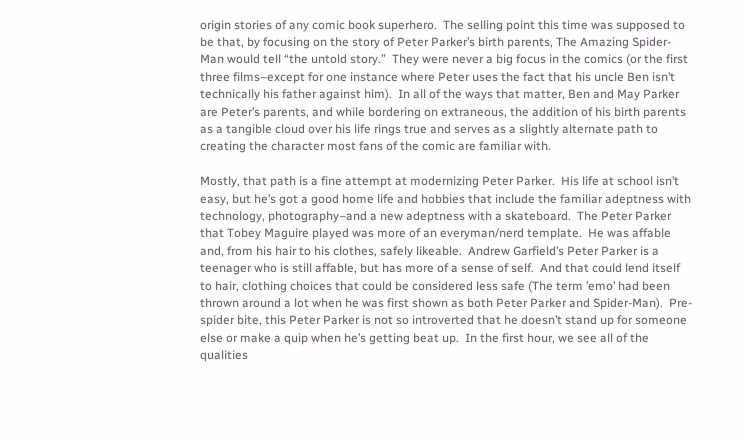origin stories of any comic book superhero.  The selling point this time was supposed to be that, by focusing on the story of Peter Parker’s birth parents, The Amazing Spider-Man would tell “the untold story.”  They were never a big focus in the comics (or the first three films–except for one instance where Peter uses the fact that his uncle Ben isn’t technically his father against him).  In all of the ways that matter, Ben and May Parker are Peter’s parents, and while bordering on extraneous, the addition of his birth parents as a tangible cloud over his life rings true and serves as a slightly alternate path to creating the character most fans of the comic are familiar with.

Mostly, that path is a fine attempt at modernizing Peter Parker.  His life at school isn’t easy, but he’s got a good home life and hobbies that include the familiar adeptness with technology, photography–and a new adeptness with a skateboard.  The Peter Parker that Tobey Maguire played was more of an everyman/nerd template.  He was affable and, from his hair to his clothes, safely likeable.  Andrew Garfield’s Peter Parker is a teenager who is still affable, but has more of a sense of self.  And that could lend itself to hair, clothing choices that could be considered less safe (The term ’emo’ had been thrown around a lot when he was first shown as both Peter Parker and Spider-Man).  Pre-spider bite, this Peter Parker is not so introverted that he doesn’t stand up for someone else or make a quip when he’s getting beat up.  In the first hour, we see all of the qualities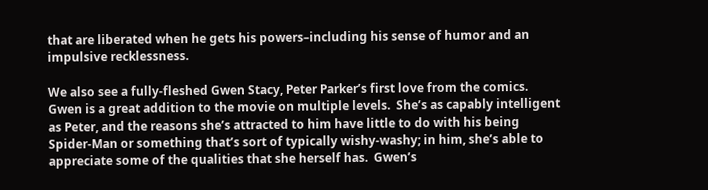that are liberated when he gets his powers–including his sense of humor and an impulsive recklessness.

We also see a fully-fleshed Gwen Stacy, Peter Parker’s first love from the comics.  Gwen is a great addition to the movie on multiple levels.  She’s as capably intelligent as Peter, and the reasons she’s attracted to him have little to do with his being Spider-Man or something that’s sort of typically wishy-washy; in him, she’s able to appreciate some of the qualities that she herself has.  Gwen’s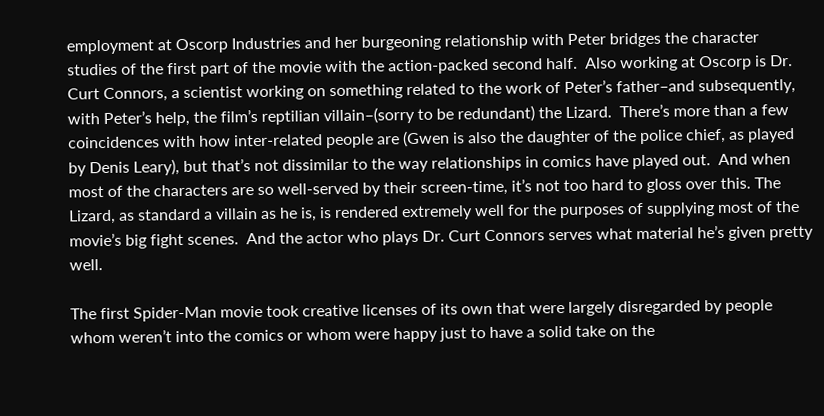employment at Oscorp Industries and her burgeoning relationship with Peter bridges the character studies of the first part of the movie with the action-packed second half.  Also working at Oscorp is Dr. Curt Connors, a scientist working on something related to the work of Peter’s father–and subsequently, with Peter’s help, the film’s reptilian villain–(sorry to be redundant) the Lizard.  There’s more than a few coincidences with how inter-related people are (Gwen is also the daughter of the police chief, as played by Denis Leary), but that’s not dissimilar to the way relationships in comics have played out.  And when most of the characters are so well-served by their screen-time, it’s not too hard to gloss over this. The Lizard, as standard a villain as he is, is rendered extremely well for the purposes of supplying most of the movie’s big fight scenes.  And the actor who plays Dr. Curt Connors serves what material he’s given pretty well.

The first Spider-Man movie took creative licenses of its own that were largely disregarded by people whom weren’t into the comics or whom were happy just to have a solid take on the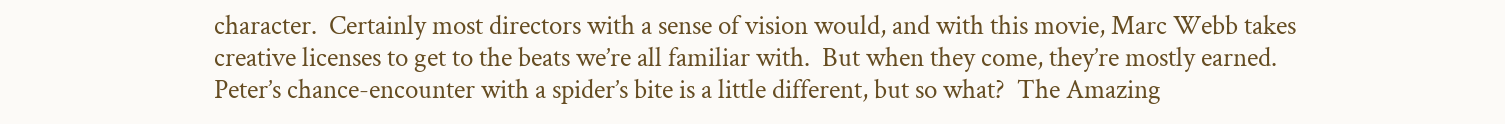character.  Certainly most directors with a sense of vision would, and with this movie, Marc Webb takes creative licenses to get to the beats we’re all familiar with.  But when they come, they’re mostly earned.  Peter’s chance-encounter with a spider’s bite is a little different, but so what?  The Amazing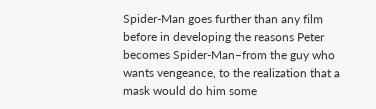Spider-Man goes further than any film before in developing the reasons Peter becomes Spider-Man–from the guy who wants vengeance, to the realization that a mask would do him some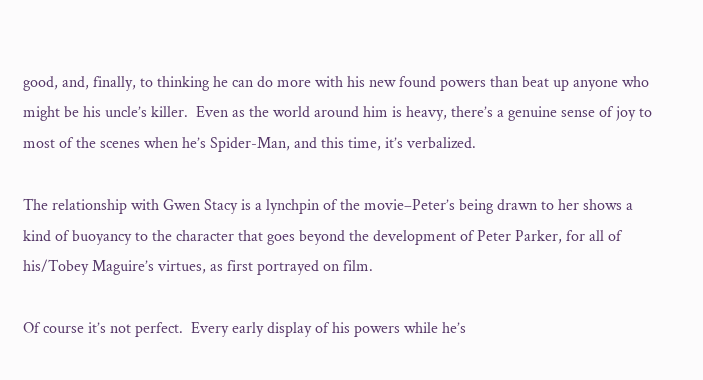good, and, finally, to thinking he can do more with his new found powers than beat up anyone who might be his uncle’s killer.  Even as the world around him is heavy, there’s a genuine sense of joy to most of the scenes when he’s Spider-Man, and this time, it’s verbalized.

The relationship with Gwen Stacy is a lynchpin of the movie–Peter’s being drawn to her shows a kind of buoyancy to the character that goes beyond the development of Peter Parker, for all of his/Tobey Maguire’s virtues, as first portrayed on film.

Of course it’s not perfect.  Every early display of his powers while he’s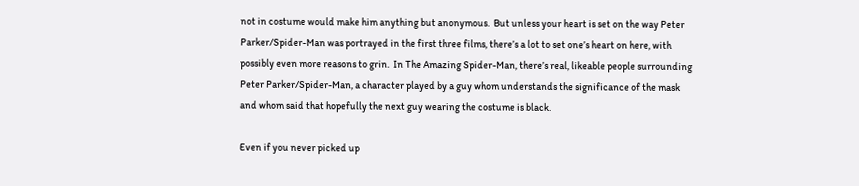not in costume would make him anything but anonymous.  But unless your heart is set on the way Peter Parker/Spider-Man was portrayed in the first three films, there’s a lot to set one’s heart on here, with possibly even more reasons to grin.  In The Amazing Spider-Man, there’s real, likeable people surrounding Peter Parker/Spider-Man, a character played by a guy whom understands the significance of the mask and whom said that hopefully the next guy wearing the costume is black.

Even if you never picked up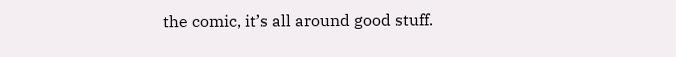the comic, it’s all around good stuff.